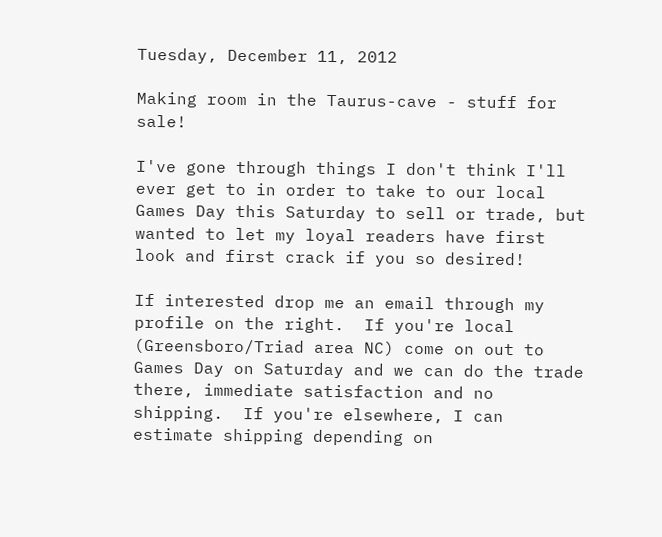Tuesday, December 11, 2012

Making room in the Taurus-cave - stuff for sale!

I've gone through things I don't think I'll ever get to in order to take to our local Games Day this Saturday to sell or trade, but wanted to let my loyal readers have first look and first crack if you so desired!

If interested drop me an email through my profile on the right.  If you're local (Greensboro/Triad area NC) come on out to Games Day on Saturday and we can do the trade there, immediate satisfaction and no shipping.  If you're elsewhere, I can estimate shipping depending on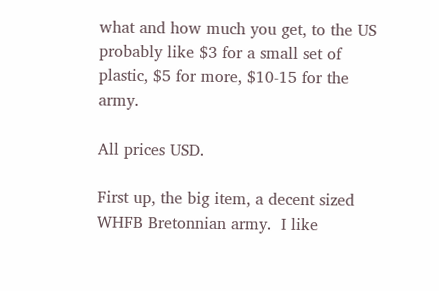what and how much you get, to the US probably like $3 for a small set of plastic, $5 for more, $10-15 for the army.

All prices USD.

First up, the big item, a decent sized WHFB Bretonnian army.  I like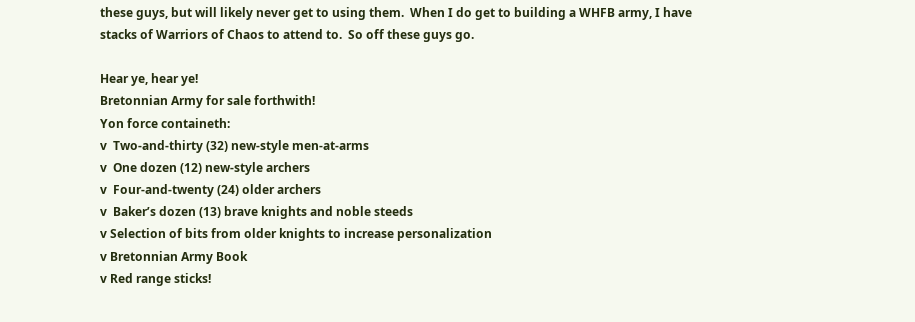these guys, but will likely never get to using them.  When I do get to building a WHFB army, I have stacks of Warriors of Chaos to attend to.  So off these guys go.

Hear ye, hear ye!
Bretonnian Army for sale forthwith!
Yon force containeth:
v  Two-and-thirty (32) new-style men-at-arms
v  One dozen (12) new-style archers
v  Four-and-twenty (24) older archers
v  Baker’s dozen (13) brave knights and noble steeds
v Selection of bits from older knights to increase personalization
v Bretonnian Army Book
v Red range sticks!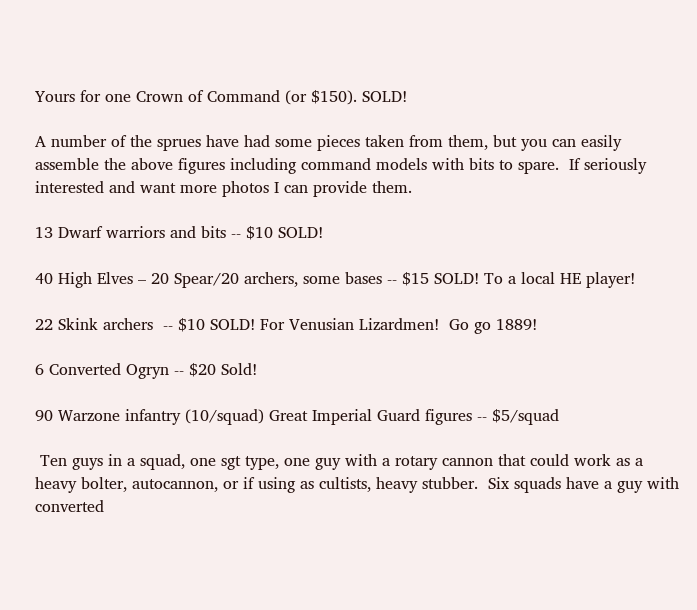Yours for one Crown of Command (or $150). SOLD!

A number of the sprues have had some pieces taken from them, but you can easily assemble the above figures including command models with bits to spare.  If seriously interested and want more photos I can provide them.

13 Dwarf warriors and bits -- $10 SOLD!

40 High Elves – 20 Spear/20 archers, some bases -- $15 SOLD! To a local HE player!

22 Skink archers  -- $10 SOLD! For Venusian Lizardmen!  Go go 1889!

6 Converted Ogryn -- $20 Sold!

90 Warzone infantry (10/squad) Great Imperial Guard figures -- $5/squad

 Ten guys in a squad, one sgt type, one guy with a rotary cannon that could work as a heavy bolter, autocannon, or if using as cultists, heavy stubber.  Six squads have a guy with converted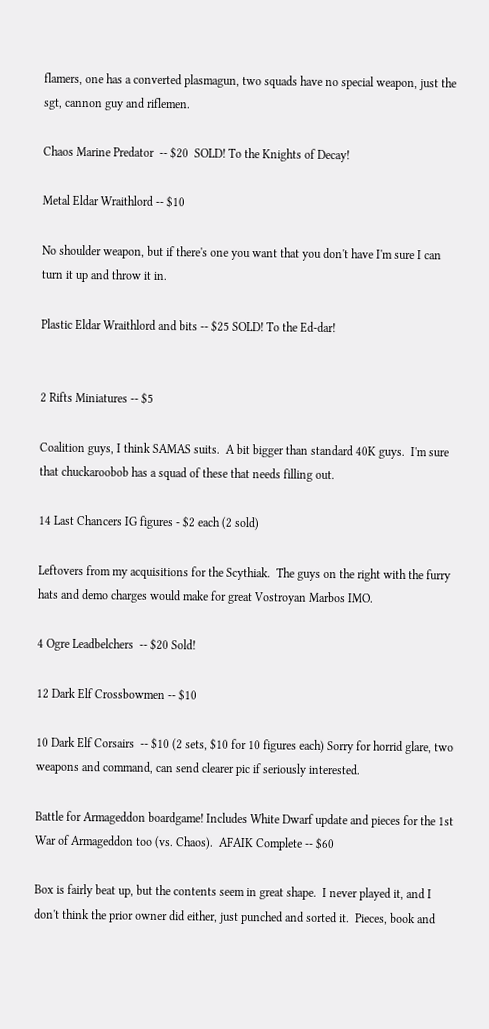flamers, one has a converted plasmagun, two squads have no special weapon, just the sgt, cannon guy and riflemen.

Chaos Marine Predator  -- $20  SOLD! To the Knights of Decay!

Metal Eldar Wraithlord -- $10

No shoulder weapon, but if there's one you want that you don't have I'm sure I can turn it up and throw it in.

Plastic Eldar Wraithlord and bits -- $25 SOLD! To the Ed-dar!


2 Rifts Miniatures -- $5

Coalition guys, I think SAMAS suits.  A bit bigger than standard 40K guys.  I'm sure that chuckaroobob has a squad of these that needs filling out.

14 Last Chancers IG figures - $2 each (2 sold)

Leftovers from my acquisitions for the Scythiak.  The guys on the right with the furry hats and demo charges would make for great Vostroyan Marbos IMO.

4 Ogre Leadbelchers  -- $20 Sold!

12 Dark Elf Crossbowmen -- $10

10 Dark Elf Corsairs  -- $10 (2 sets, $10 for 10 figures each) Sorry for horrid glare, two weapons and command, can send clearer pic if seriously interested.

Battle for Armageddon boardgame! Includes White Dwarf update and pieces for the 1st War of Armageddon too (vs. Chaos).  AFAIK Complete -- $60

Box is fairly beat up, but the contents seem in great shape.  I never played it, and I don't think the prior owner did either, just punched and sorted it.  Pieces, book and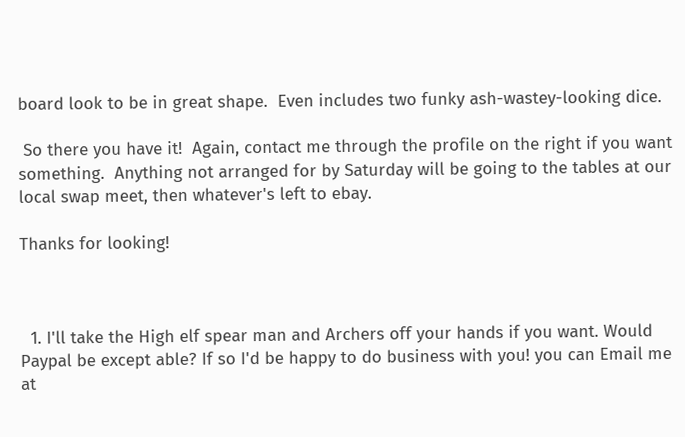board look to be in great shape.  Even includes two funky ash-wastey-looking dice.

 So there you have it!  Again, contact me through the profile on the right if you want something.  Anything not arranged for by Saturday will be going to the tables at our local swap meet, then whatever's left to ebay.

Thanks for looking!



  1. I'll take the High elf spear man and Archers off your hands if you want. Would Paypal be except able? If so I'd be happy to do business with you! you can Email me at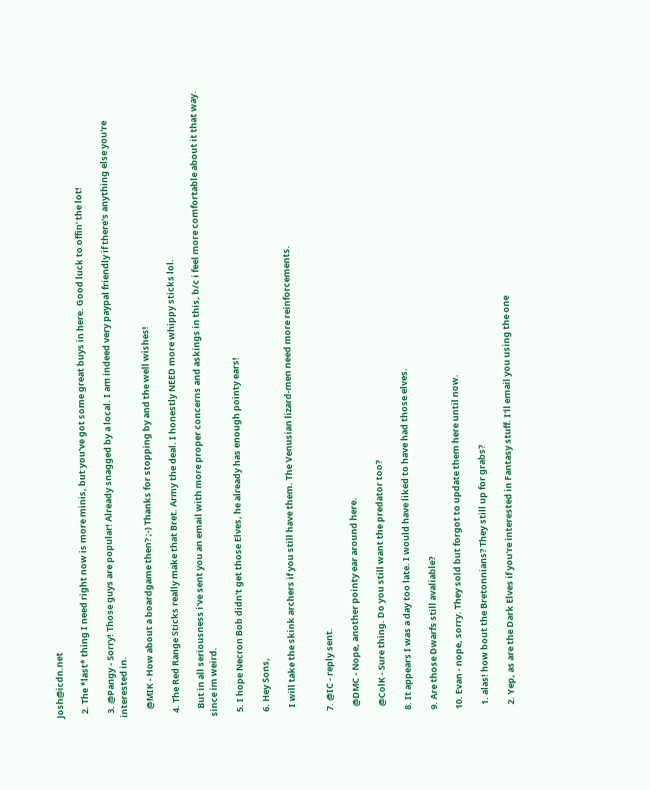Josh@icdn.net

  2. The *last* thing I need right now is more minis, but you've got some great buys in here. Good luck to offin' the lot!

  3. @Pangy - Sorry! Those guys are popular! Already snagged by a local. I am indeed very paypal friendly if there's anything else you're interested in.

    @MIK - How about a boardgame then? ;-) Thanks for stopping by and the well wishes!

  4. The Red Range Sticks really make that Bret. Army the deal. I honestly NEED more whippy sticks lol.

    But in all seriousness i've sent you an email with more proper concerns and askings in this, b/c i feel more comfortable about it that way. since im weird.

  5. I hope Necron Bob didn't get those Elves, he already has enough pointy ears!

  6. Hey Sons,

    I will take the skink archers if you still have them. The Venusian lizard-men need more reinforcements.


  7. @IC - reply sent.

    @DMC - Nope, another pointy ear around here.

    @ColK - Sure thing. Do you still want the predator too?

  8. It appears I was a day too late. I would have liked to have had those elves.

  9. Are those Dwarfs still avaliable?

  10. Evan - nope, sorry. They sold but forgot to update them here until now.

    1. alas! how bout the Bretonnians? They still up for grabs?

    2. Yep, as are the Dark Elves if you're interested in Fantasy stuff. I'll email you using the one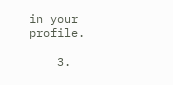in your profile.

    3.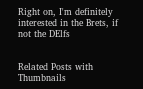Right on, I'm definitely interested in the Brets, if not the DElfs


Related Posts with Thumbnails